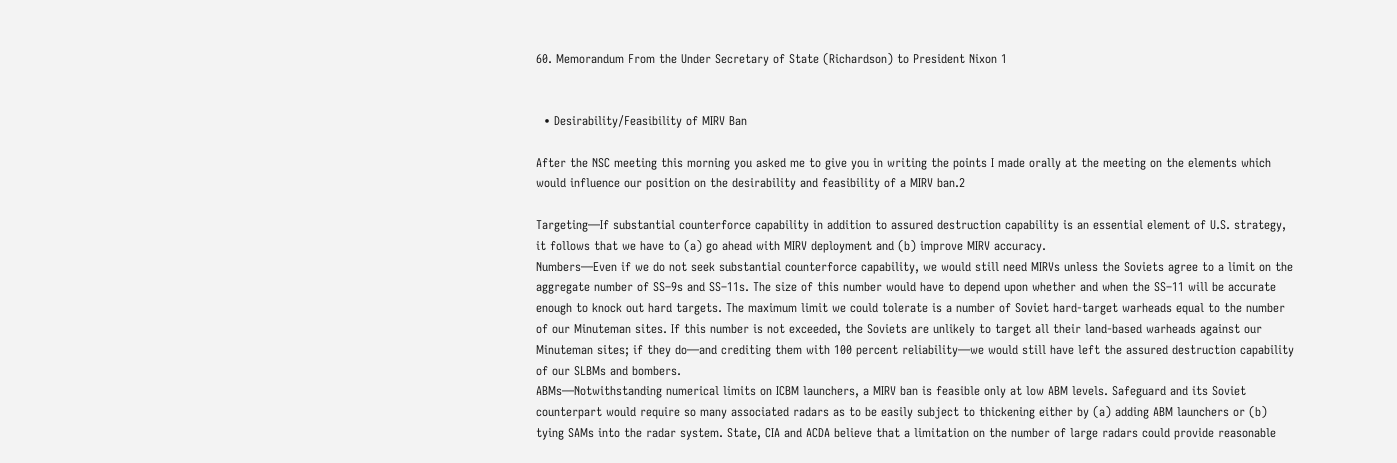60. Memorandum From the Under Secretary of State (Richardson) to President Nixon 1


  • Desirability/Feasibility of MIRV Ban

After the NSC meeting this morning you asked me to give you in writing the points I made orally at the meeting on the elements which would influence our position on the desirability and feasibility of a MIRV ban.2

Targeting—If substantial counterforce capability in addition to assured destruction capability is an essential element of U.S. strategy, it follows that we have to (a) go ahead with MIRV deployment and (b) improve MIRV accuracy.
Numbers—Even if we do not seek substantial counterforce capability, we would still need MIRVs unless the Soviets agree to a limit on the aggregate number of SS–9s and SS–11s. The size of this number would have to depend upon whether and when the SS–11 will be accurate enough to knock out hard targets. The maximum limit we could tolerate is a number of Soviet hard-target warheads equal to the number of our Minuteman sites. If this number is not exceeded, the Soviets are unlikely to target all their land-based warheads against our Minuteman sites; if they do—and crediting them with 100 percent reliability—we would still have left the assured destruction capability of our SLBMs and bombers.
ABMs—Notwithstanding numerical limits on ICBM launchers, a MIRV ban is feasible only at low ABM levels. Safeguard and its Soviet counterpart would require so many associated radars as to be easily subject to thickening either by (a) adding ABM launchers or (b) tying SAMs into the radar system. State, CIA and ACDA believe that a limitation on the number of large radars could provide reasonable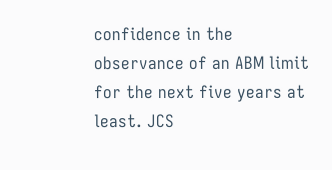confidence in the observance of an ABM limit for the next five years at least. JCS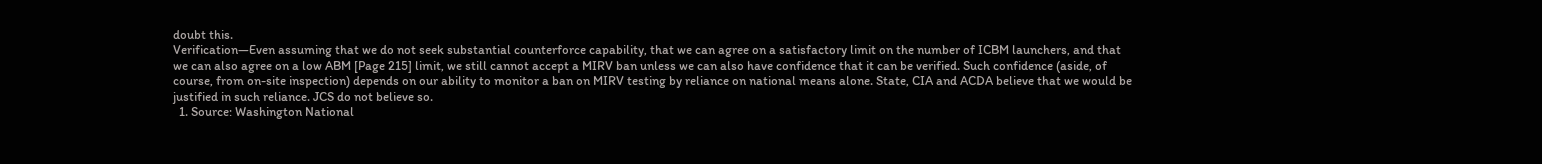doubt this.
Verification—Even assuming that we do not seek substantial counterforce capability, that we can agree on a satisfactory limit on the number of ICBM launchers, and that we can also agree on a low ABM [Page 215] limit, we still cannot accept a MIRV ban unless we can also have confidence that it can be verified. Such confidence (aside, of course, from on-site inspection) depends on our ability to monitor a ban on MIRV testing by reliance on national means alone. State, CIA and ACDA believe that we would be justified in such reliance. JCS do not believe so.
  1. Source: Washington National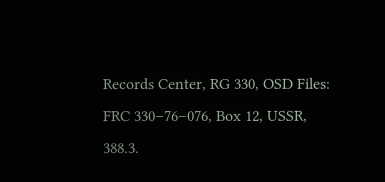Records Center, RG 330, OSD Files: FRC 330–76–076, Box 12, USSR, 388.3.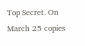Top Secret. On March 25 copies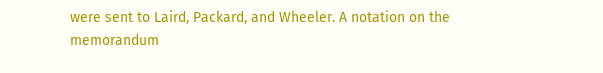were sent to Laird, Packard, and Wheeler. A notation on the memorandum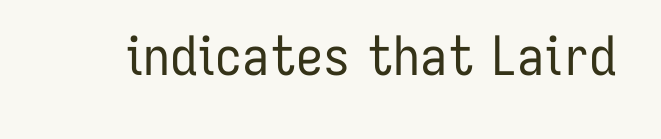indicates that Laird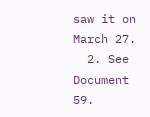saw it on March 27.
  2. See Document 59.